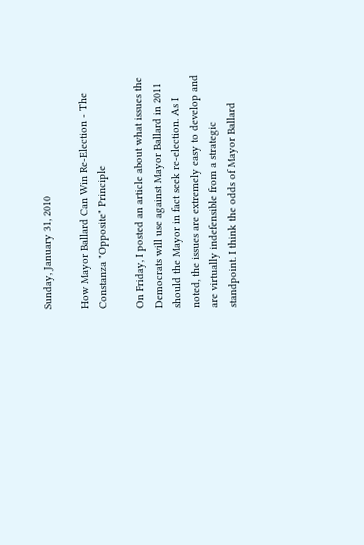Sunday, January 31, 2010

How Mayor Ballard Can Win Re-Election - The Constanza "Opposite" Principle

On Friday, I posted an article about what issues the Democrats will use against Mayor Ballard in 2011 should the Mayor in fact seek re-election. As I noted, the issues are extremely easy to develop and are virtually indefensible from a strategic standpoint. I think the odds of Mayor Ballard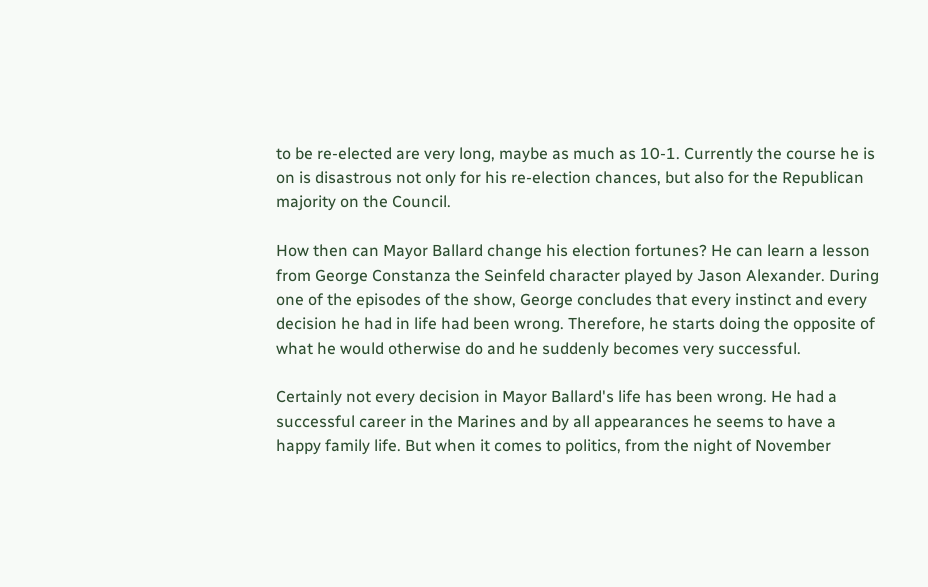to be re-elected are very long, maybe as much as 10-1. Currently the course he is on is disastrous not only for his re-election chances, but also for the Republican majority on the Council.

How then can Mayor Ballard change his election fortunes? He can learn a lesson from George Constanza the Seinfeld character played by Jason Alexander. During one of the episodes of the show, George concludes that every instinct and every decision he had in life had been wrong. Therefore, he starts doing the opposite of what he would otherwise do and he suddenly becomes very successful.

Certainly not every decision in Mayor Ballard's life has been wrong. He had a successful career in the Marines and by all appearances he seems to have a happy family life. But when it comes to politics, from the night of November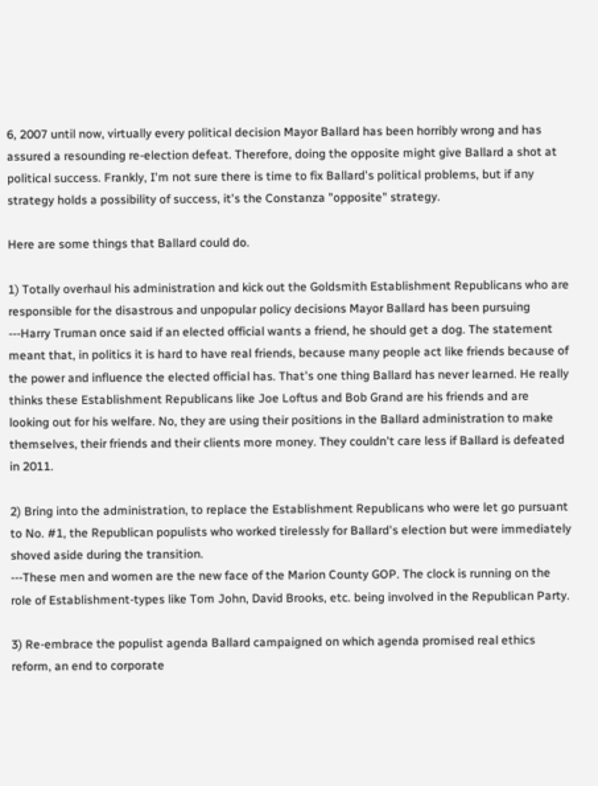6, 2007 until now, virtually every political decision Mayor Ballard has been horribly wrong and has assured a resounding re-election defeat. Therefore, doing the opposite might give Ballard a shot at political success. Frankly, I'm not sure there is time to fix Ballard's political problems, but if any strategy holds a possibility of success, it's the Constanza "opposite" strategy.

Here are some things that Ballard could do.

1) Totally overhaul his administration and kick out the Goldsmith Establishment Republicans who are responsible for the disastrous and unpopular policy decisions Mayor Ballard has been pursuing
---Harry Truman once said if an elected official wants a friend, he should get a dog. The statement meant that, in politics it is hard to have real friends, because many people act like friends because of the power and influence the elected official has. That's one thing Ballard has never learned. He really thinks these Establishment Republicans like Joe Loftus and Bob Grand are his friends and are looking out for his welfare. No, they are using their positions in the Ballard administration to make themselves, their friends and their clients more money. They couldn't care less if Ballard is defeated in 2011.

2) Bring into the administration, to replace the Establishment Republicans who were let go pursuant to No. #1, the Republican populists who worked tirelessly for Ballard's election but were immediately shoved aside during the transition.
---These men and women are the new face of the Marion County GOP. The clock is running on the role of Establishment-types like Tom John, David Brooks, etc. being involved in the Republican Party.

3) Re-embrace the populist agenda Ballard campaigned on which agenda promised real ethics reform, an end to corporate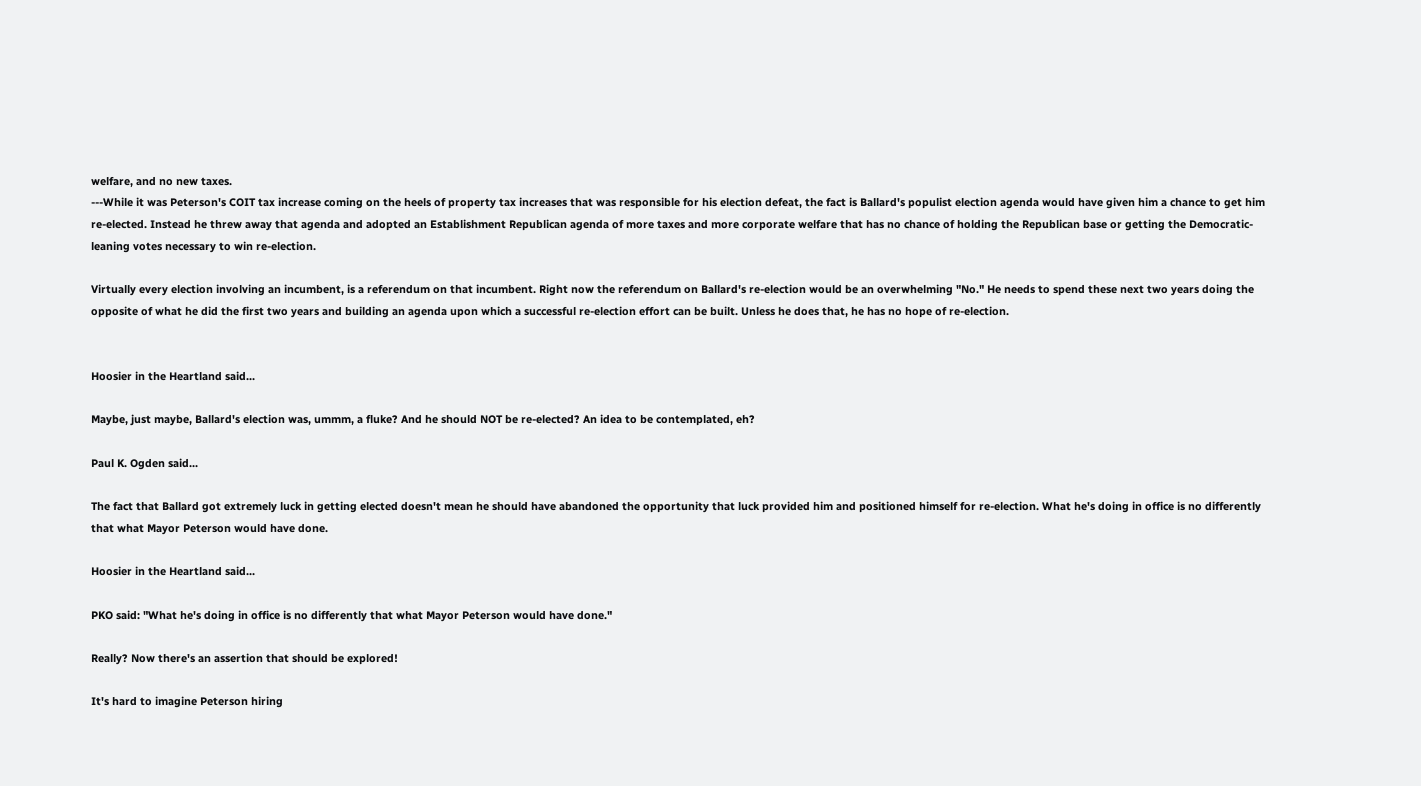welfare, and no new taxes.
---While it was Peterson's COIT tax increase coming on the heels of property tax increases that was responsible for his election defeat, the fact is Ballard's populist election agenda would have given him a chance to get him re-elected. Instead he threw away that agenda and adopted an Establishment Republican agenda of more taxes and more corporate welfare that has no chance of holding the Republican base or getting the Democratic-leaning votes necessary to win re-election.

Virtually every election involving an incumbent, is a referendum on that incumbent. Right now the referendum on Ballard's re-election would be an overwhelming "No." He needs to spend these next two years doing the opposite of what he did the first two years and building an agenda upon which a successful re-election effort can be built. Unless he does that, he has no hope of re-election.


Hoosier in the Heartland said...

Maybe, just maybe, Ballard's election was, ummm, a fluke? And he should NOT be re-elected? An idea to be contemplated, eh?

Paul K. Ogden said...

The fact that Ballard got extremely luck in getting elected doesn't mean he should have abandoned the opportunity that luck provided him and positioned himself for re-election. What he's doing in office is no differently that what Mayor Peterson would have done.

Hoosier in the Heartland said...

PKO said: "What he's doing in office is no differently that what Mayor Peterson would have done."

Really? Now there's an assertion that should be explored!

It's hard to imagine Peterson hiring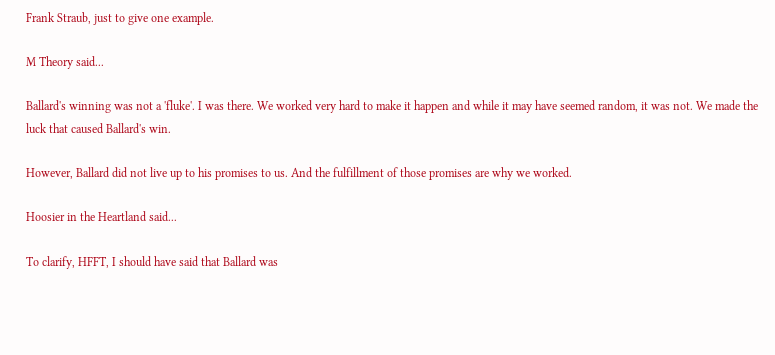Frank Straub, just to give one example.

M Theory said...

Ballard's winning was not a 'fluke'. I was there. We worked very hard to make it happen and while it may have seemed random, it was not. We made the luck that caused Ballard's win.

However, Ballard did not live up to his promises to us. And the fulfillment of those promises are why we worked.

Hoosier in the Heartland said...

To clarify, HFFT, I should have said that Ballard was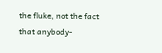the fluke, not the fact that anybody-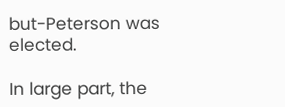but-Peterson was elected.

In large part, the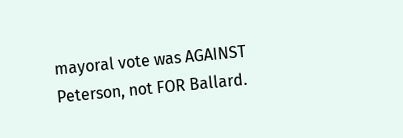mayoral vote was AGAINST Peterson, not FOR Ballard.